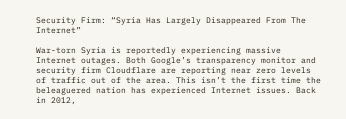Security Firm: “Syria Has Largely Disappeared From The Internet”

War-torn Syria is reportedly experiencing massive Internet outages. Both Google’s transparency monitor and security firm Cloudflare are reporting near zero levels of traffic out of the area. This isn’t the first time the beleaguered nation has experienced Internet issues. Back in 2012,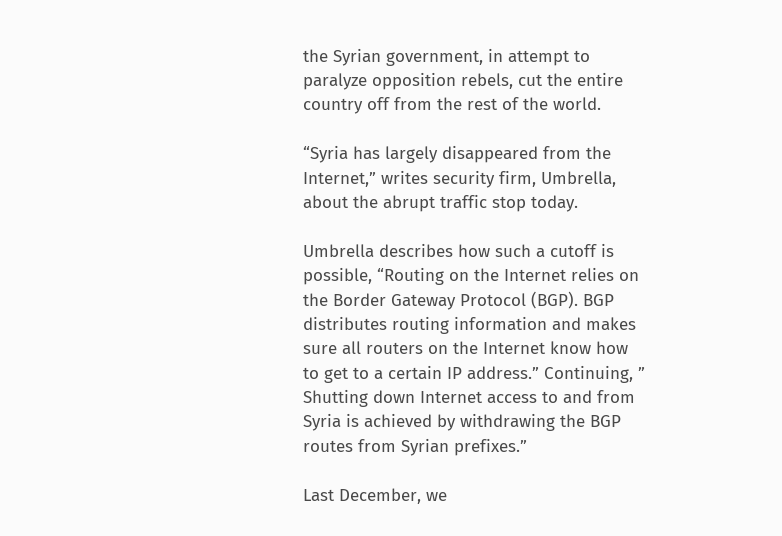the Syrian government, in attempt to paralyze opposition rebels, cut the entire country off from the rest of the world.

“Syria has largely disappeared from the Internet,” writes security firm, Umbrella, about the abrupt traffic stop today.

Umbrella describes how such a cutoff is possible, “Routing on the Internet relies on the Border Gateway Protocol (BGP). BGP distributes routing information and makes sure all routers on the Internet know how to get to a certain IP address.” Continuing, ” Shutting down Internet access to and from Syria is achieved by withdrawing the BGP routes from Syrian prefixes.”

Last December, we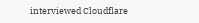interviewed Cloudflare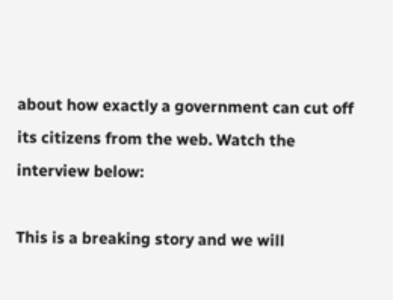about how exactly a government can cut off its citizens from the web. Watch the interview below:

This is a breaking story and we will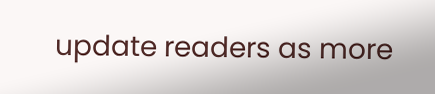update readers as more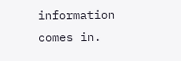information comes in.